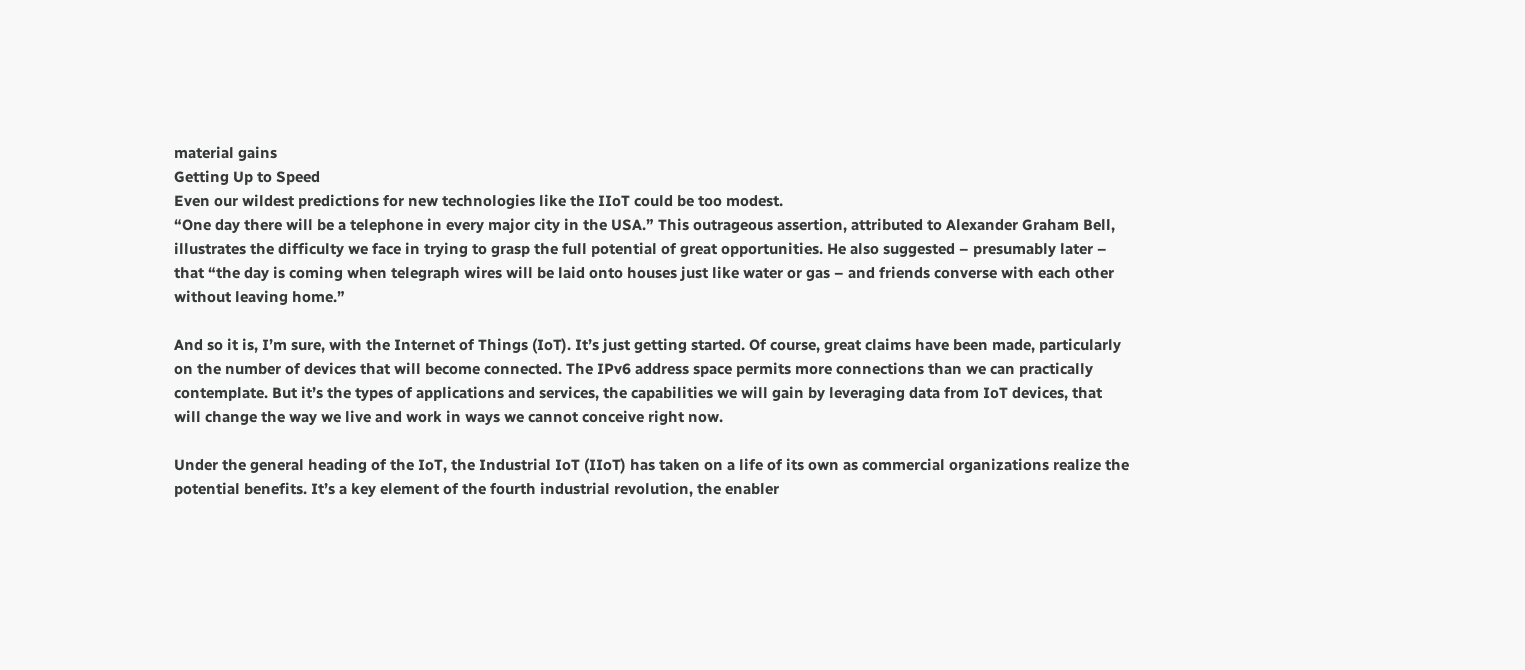material gains
Getting Up to Speed
Even our wildest predictions for new technologies like the IIoT could be too modest.
“One day there will be a telephone in every major city in the USA.” This outrageous assertion, attributed to Alexander Graham Bell, illustrates the difficulty we face in trying to grasp the full potential of great opportunities. He also suggested – presumably later – that “the day is coming when telegraph wires will be laid onto houses just like water or gas – and friends converse with each other without leaving home.”

And so it is, I’m sure, with the Internet of Things (IoT). It’s just getting started. Of course, great claims have been made, particularly on the number of devices that will become connected. The IPv6 address space permits more connections than we can practically contemplate. But it’s the types of applications and services, the capabilities we will gain by leveraging data from IoT devices, that will change the way we live and work in ways we cannot conceive right now.

Under the general heading of the IoT, the Industrial IoT (IIoT) has taken on a life of its own as commercial organizations realize the potential benefits. It’s a key element of the fourth industrial revolution, the enabler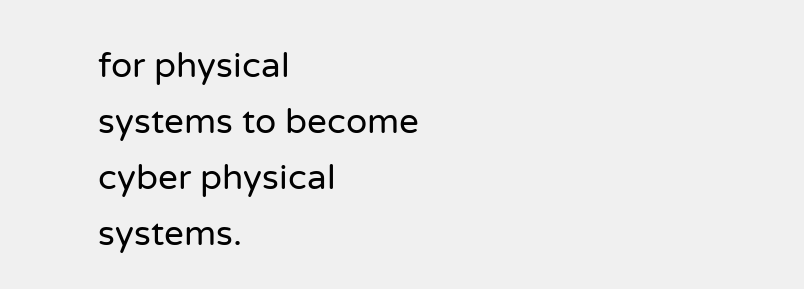for physical systems to become cyber physical systems.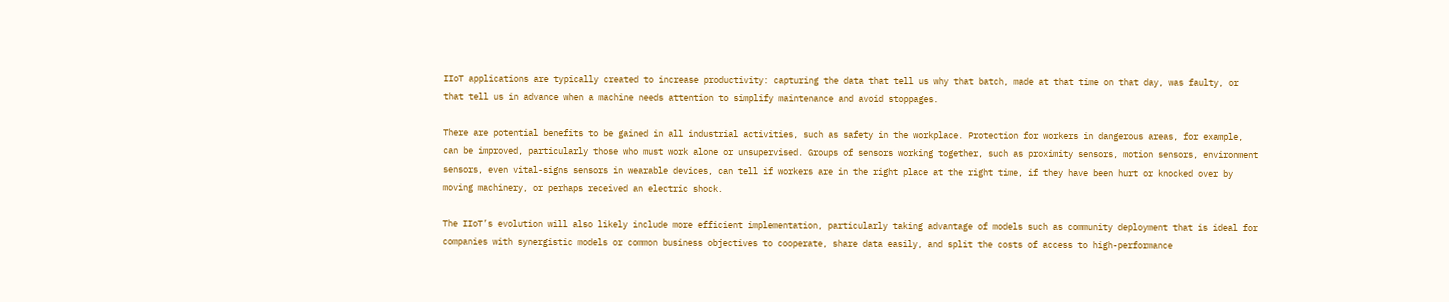IIoT applications are typically created to increase productivity: capturing the data that tell us why that batch, made at that time on that day, was faulty, or that tell us in advance when a machine needs attention to simplify maintenance and avoid stoppages.

There are potential benefits to be gained in all industrial activities, such as safety in the workplace. Protection for workers in dangerous areas, for example, can be improved, particularly those who must work alone or unsupervised. Groups of sensors working together, such as proximity sensors, motion sensors, environment sensors, even vital-signs sensors in wearable devices, can tell if workers are in the right place at the right time, if they have been hurt or knocked over by moving machinery, or perhaps received an electric shock.

The IIoT’s evolution will also likely include more efficient implementation, particularly taking advantage of models such as community deployment that is ideal for companies with synergistic models or common business objectives to cooperate, share data easily, and split the costs of access to high-performance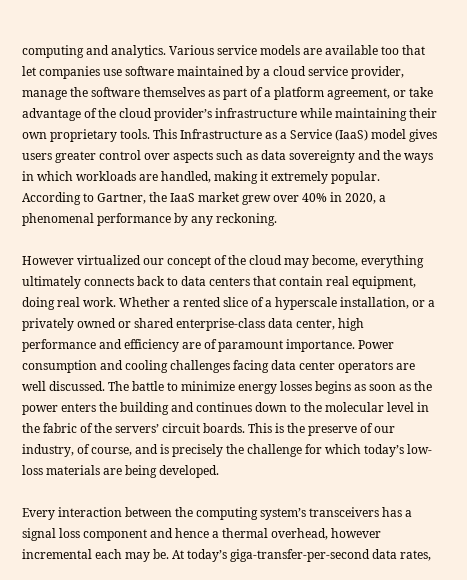computing and analytics. Various service models are available too that let companies use software maintained by a cloud service provider, manage the software themselves as part of a platform agreement, or take advantage of the cloud provider’s infrastructure while maintaining their own proprietary tools. This Infrastructure as a Service (IaaS) model gives users greater control over aspects such as data sovereignty and the ways in which workloads are handled, making it extremely popular. According to Gartner, the IaaS market grew over 40% in 2020, a phenomenal performance by any reckoning.

However virtualized our concept of the cloud may become, everything ultimately connects back to data centers that contain real equipment, doing real work. Whether a rented slice of a hyperscale installation, or a privately owned or shared enterprise-class data center, high performance and efficiency are of paramount importance. Power consumption and cooling challenges facing data center operators are well discussed. The battle to minimize energy losses begins as soon as the power enters the building and continues down to the molecular level in the fabric of the servers’ circuit boards. This is the preserve of our industry, of course, and is precisely the challenge for which today’s low-loss materials are being developed.

Every interaction between the computing system’s transceivers has a signal loss component and hence a thermal overhead, however incremental each may be. At today’s giga-transfer-per-second data rates,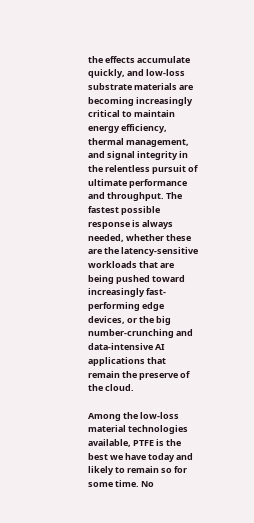the effects accumulate quickly, and low-loss substrate materials are becoming increasingly critical to maintain energy efficiency, thermal management, and signal integrity in the relentless pursuit of ultimate performance and throughput. The fastest possible response is always needed, whether these are the latency-sensitive workloads that are being pushed toward increasingly fast-performing edge devices, or the big number-crunching and data-intensive AI applications that remain the preserve of the cloud.

Among the low-loss material technologies available, PTFE is the best we have today and likely to remain so for some time. No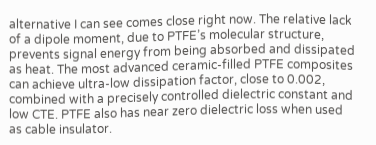alternative I can see comes close right now. The relative lack of a dipole moment, due to PTFE’s molecular structure, prevents signal energy from being absorbed and dissipated as heat. The most advanced ceramic-filled PTFE composites can achieve ultra-low dissipation factor, close to 0.002, combined with a precisely controlled dielectric constant and low CTE. PTFE also has near zero dielectric loss when used as cable insulator.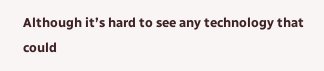Although it’s hard to see any technology that could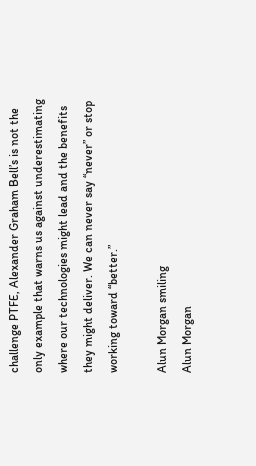challenge PTFE, Alexander Graham Bell’s is not the only example that warns us against underestimating where our technologies might lead and the benefits they might deliver. We can never say “never” or stop working toward “better.”

Alun Morgan smiling
Alun Morgan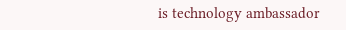is technology ambassador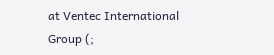at Ventec International Group (;